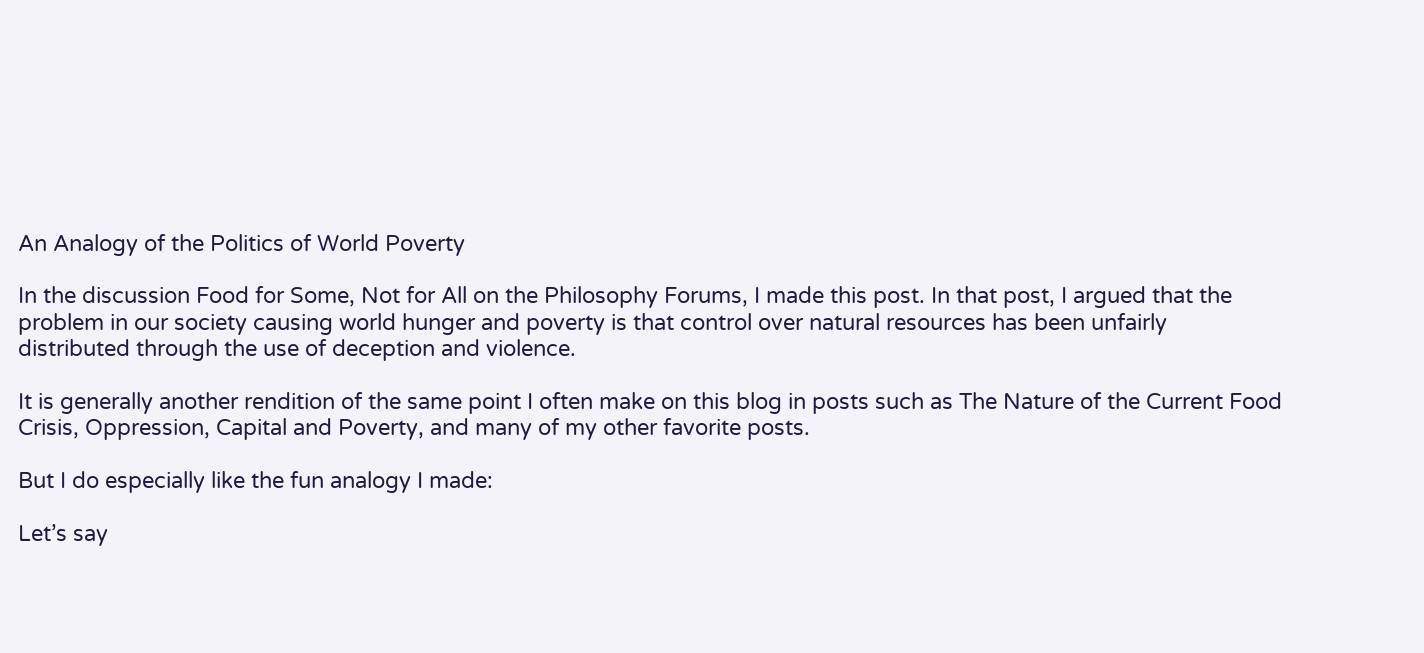An Analogy of the Politics of World Poverty

In the discussion Food for Some, Not for All on the Philosophy Forums, I made this post. In that post, I argued that the problem in our society causing world hunger and poverty is that control over natural resources has been unfairly distributed through the use of deception and violence.

It is generally another rendition of the same point I often make on this blog in posts such as The Nature of the Current Food Crisis, Oppression, Capital and Poverty, and many of my other favorite posts.

But I do especially like the fun analogy I made:

Let’s say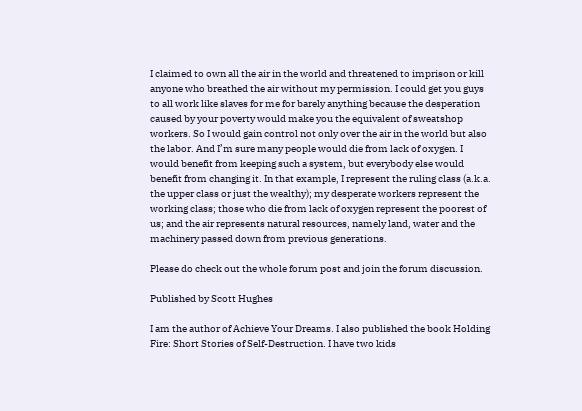I claimed to own all the air in the world and threatened to imprison or kill anyone who breathed the air without my permission. I could get you guys to all work like slaves for me for barely anything because the desperation caused by your poverty would make you the equivalent of sweatshop workers. So I would gain control not only over the air in the world but also the labor. And I’m sure many people would die from lack of oxygen. I would benefit from keeping such a system, but everybody else would benefit from changing it. In that example, I represent the ruling class (a.k.a. the upper class or just the wealthy); my desperate workers represent the working class; those who die from lack of oxygen represent the poorest of us; and the air represents natural resources, namely land, water and the machinery passed down from previous generations.

Please do check out the whole forum post and join the forum discussion.

Published by Scott Hughes

I am the author of Achieve Your Dreams. I also published the book Holding Fire: Short Stories of Self-Destruction. I have two kids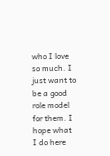who I love so much. I just want to be a good role model for them. I hope what I do here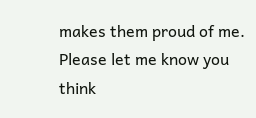makes them proud of me. Please let me know you think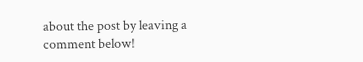about the post by leaving a comment below!